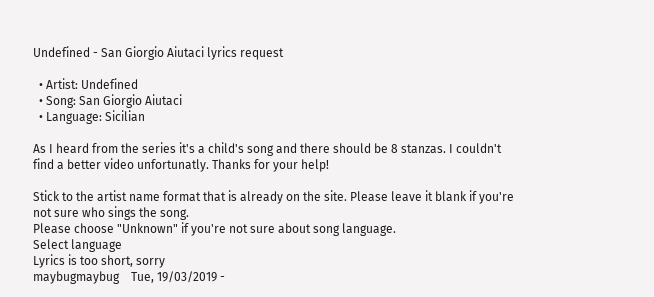Undefined - San Giorgio Aiutaci lyrics request

  • Artist: Undefined
  • Song: San Giorgio Aiutaci
  • Language: Sicilian

As I heard from the series it's a child's song and there should be 8 stanzas. I couldn't find a better video unfortunatly. Thanks for your help!

Stick to the artist name format that is already on the site. Please leave it blank if you're not sure who sings the song.
Please choose "Unknown" if you're not sure about song language.
Select language
Lyrics is too short, sorry
maybugmaybug    Tue, 19/03/2019 -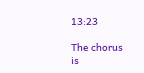13:23

The chorus is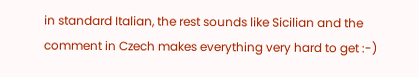in standard Italian, the rest sounds like Sicilian and the comment in Czech makes everything very hard to get :-)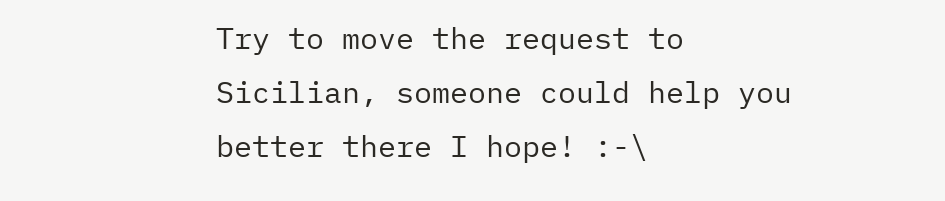Try to move the request to Sicilian, someone could help you better there I hope! :-\